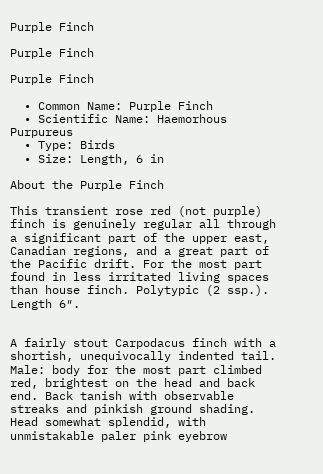Purple Finch

Purple Finch

Purple Finch

  • Common Name: Purple Finch
  • Scientific Name: Haemorhous Purpureus
  • Type: Birds
  • Size: Length, 6 in

About the Purple Finch

This transient rose red (not purple) finch is genuinely regular all through a significant part of the upper east, Canadian regions, and a great part of the Pacific drift. For the most part found in less irritated living spaces than house finch. Polytypic (2 ssp.). Length 6″.


A fairly stout Carpodacus finch with a shortish, unequivocally indented tail. Male: body for the most part climbed red, brightest on the head and back end. Back tanish with observable streaks and pinkish ground shading. Head somewhat splendid, with unmistakable paler pink eyebrow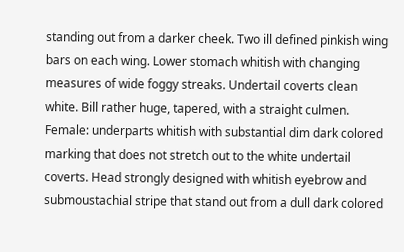standing out from a darker cheek. Two ill defined pinkish wing bars on each wing. Lower stomach whitish with changing measures of wide foggy streaks. Undertail coverts clean white. Bill rather huge, tapered, with a straight culmen. Female: underparts whitish with substantial dim dark colored marking that does not stretch out to the white undertail coverts. Head strongly designed with whitish eyebrow and submoustachial stripe that stand out from a dull dark colored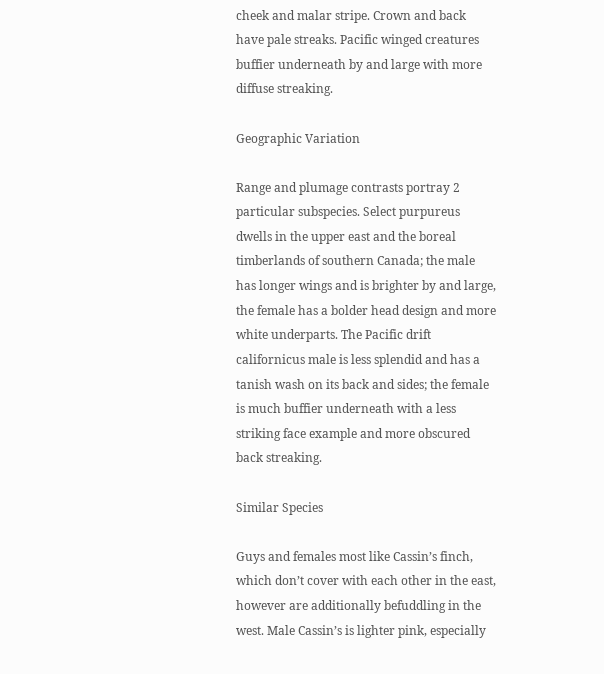cheek and malar stripe. Crown and back have pale streaks. Pacific winged creatures buffier underneath by and large with more diffuse streaking.

Geographic Variation

Range and plumage contrasts portray 2 particular subspecies. Select purpureus dwells in the upper east and the boreal timberlands of southern Canada; the male has longer wings and is brighter by and large, the female has a bolder head design and more white underparts. The Pacific drift californicus male is less splendid and has a tanish wash on its back and sides; the female is much buffier underneath with a less striking face example and more obscured back streaking.

Similar Species

Guys and females most like Cassin’s finch, which don’t cover with each other in the east, however are additionally befuddling in the west. Male Cassin’s is lighter pink, especially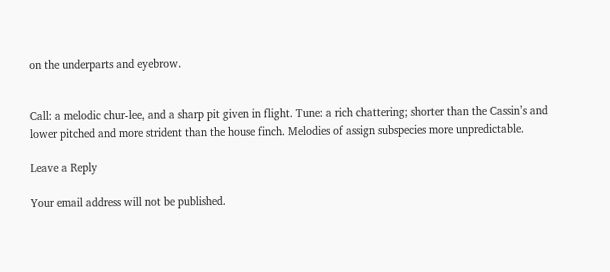on the underparts and eyebrow.


Call: a melodic chur-lee, and a sharp pit given in flight. Tune: a rich chattering; shorter than the Cassin’s and lower pitched and more strident than the house finch. Melodies of assign subspecies more unpredictable.

Leave a Reply

Your email address will not be published.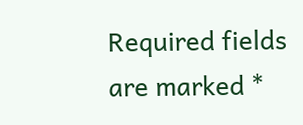Required fields are marked *